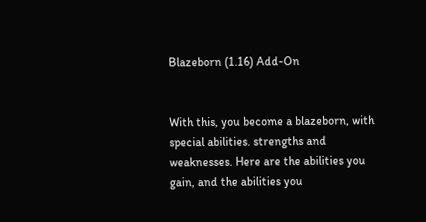Blazeborn (1.16) Add-On


With this, you become a blazeborn, with special abilities. strengths and weaknesses. Here are the abilities you gain, and the abilities you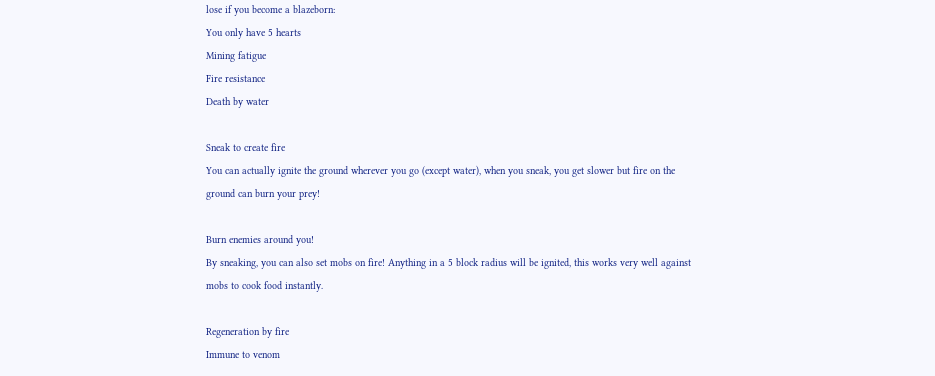lose if you become a blazeborn:
You only have 5 hearts
Mining fatigue
Fire resistance
Death by water

Sneak to create fire
You can actually ignite the ground wherever you go (except water), when you sneak, you get slower but fire on the ground can burn your prey!

Burn enemies around you!
By sneaking, you can also set mobs on fire! Anything in a 5 block radius will be ignited, this works very well against mobs to cook food instantly.

Regeneration by fire
Immune to venom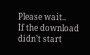Please wait..
If the download didn’t start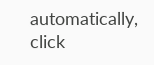automatically, click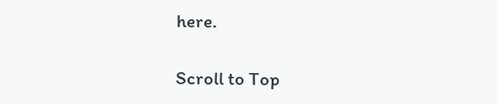here.

Scroll to Top